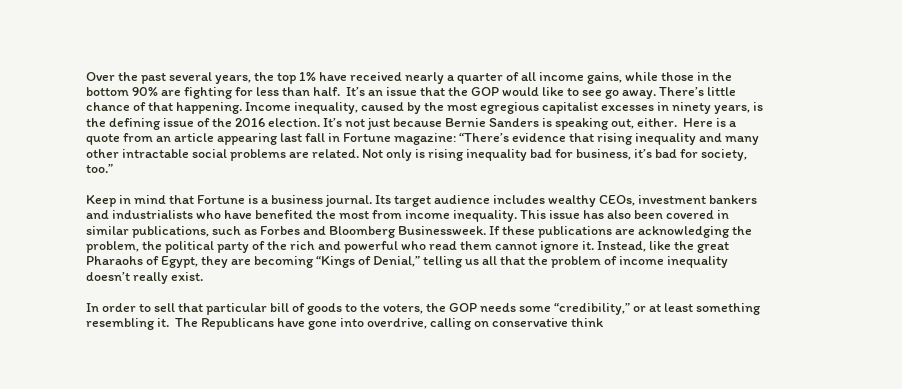Over the past several years, the top 1% have received nearly a quarter of all income gains, while those in the bottom 90% are fighting for less than half.  It’s an issue that the GOP would like to see go away. There’s little chance of that happening. Income inequality, caused by the most egregious capitalist excesses in ninety years, is the defining issue of the 2016 election. It’s not just because Bernie Sanders is speaking out, either.  Here is a quote from an article appearing last fall in Fortune magazine: “There’s evidence that rising inequality and many other intractable social problems are related. Not only is rising inequality bad for business, it’s bad for society, too.”

Keep in mind that Fortune is a business journal. Its target audience includes wealthy CEOs, investment bankers and industrialists who have benefited the most from income inequality. This issue has also been covered in similar publications, such as Forbes and Bloomberg Businessweek. If these publications are acknowledging the problem, the political party of the rich and powerful who read them cannot ignore it. Instead, like the great Pharaohs of Egypt, they are becoming “Kings of Denial,” telling us all that the problem of income inequality doesn’t really exist.

In order to sell that particular bill of goods to the voters, the GOP needs some “credibility,” or at least something resembling it.  The Republicans have gone into overdrive, calling on conservative think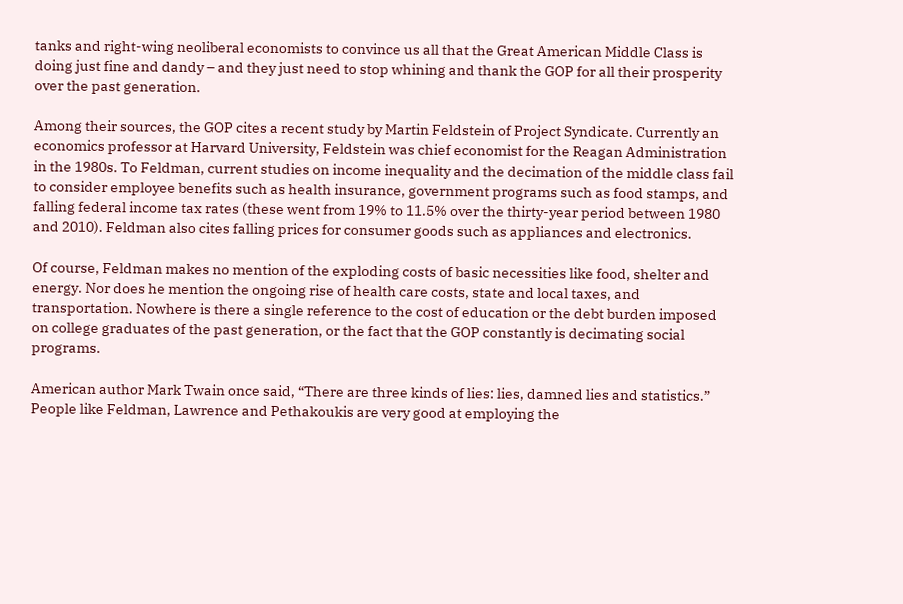tanks and right-wing neoliberal economists to convince us all that the Great American Middle Class is doing just fine and dandy – and they just need to stop whining and thank the GOP for all their prosperity over the past generation.

Among their sources, the GOP cites a recent study by Martin Feldstein of Project Syndicate. Currently an economics professor at Harvard University, Feldstein was chief economist for the Reagan Administration in the 1980s. To Feldman, current studies on income inequality and the decimation of the middle class fail to consider employee benefits such as health insurance, government programs such as food stamps, and falling federal income tax rates (these went from 19% to 11.5% over the thirty-year period between 1980 and 2010). Feldman also cites falling prices for consumer goods such as appliances and electronics.

Of course, Feldman makes no mention of the exploding costs of basic necessities like food, shelter and energy. Nor does he mention the ongoing rise of health care costs, state and local taxes, and transportation. Nowhere is there a single reference to the cost of education or the debt burden imposed on college graduates of the past generation, or the fact that the GOP constantly is decimating social programs.

American author Mark Twain once said, “There are three kinds of lies: lies, damned lies and statistics.” People like Feldman, Lawrence and Pethakoukis are very good at employing the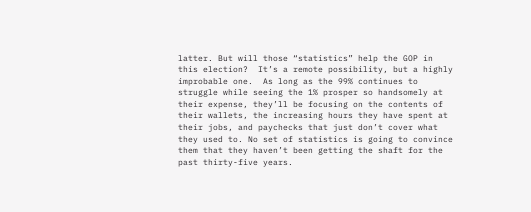latter. But will those “statistics” help the GOP in this election?  It’s a remote possibility, but a highly improbable one.  As long as the 99% continues to struggle while seeing the 1% prosper so handsomely at their expense, they’ll be focusing on the contents of their wallets, the increasing hours they have spent at their jobs, and paychecks that just don’t cover what they used to. No set of statistics is going to convince them that they haven’t been getting the shaft for the past thirty-five years.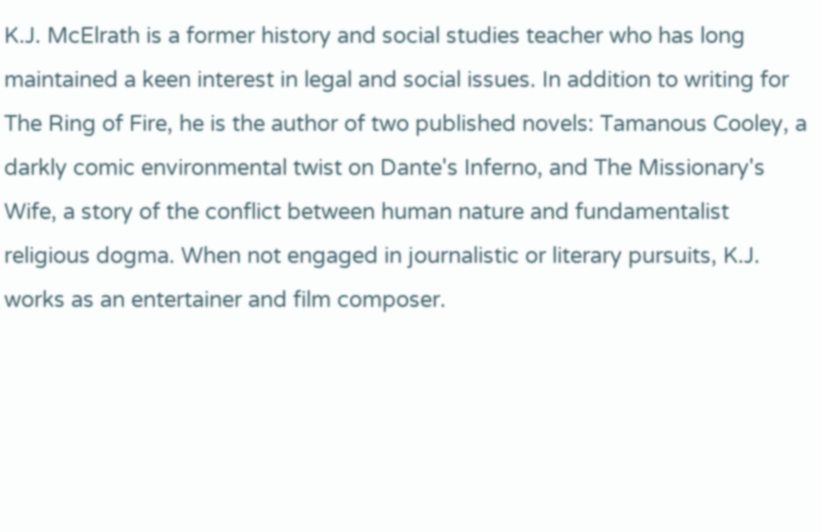K.J. McElrath is a former history and social studies teacher who has long maintained a keen interest in legal and social issues. In addition to writing for The Ring of Fire, he is the author of two published novels: Tamanous Cooley, a darkly comic environmental twist on Dante's Inferno, and The Missionary's Wife, a story of the conflict between human nature and fundamentalist religious dogma. When not engaged in journalistic or literary pursuits, K.J. works as an entertainer and film composer.